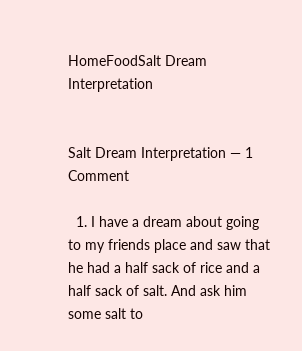HomeFoodSalt Dream Interpretation


Salt Dream Interpretation — 1 Comment

  1. I have a dream about going to my friends place and saw that he had a half sack of rice and a half sack of salt. And ask him some salt to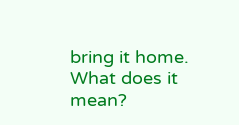bring it home. What does it mean?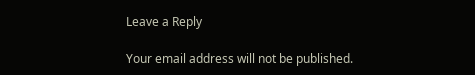Leave a Reply

Your email address will not be published.